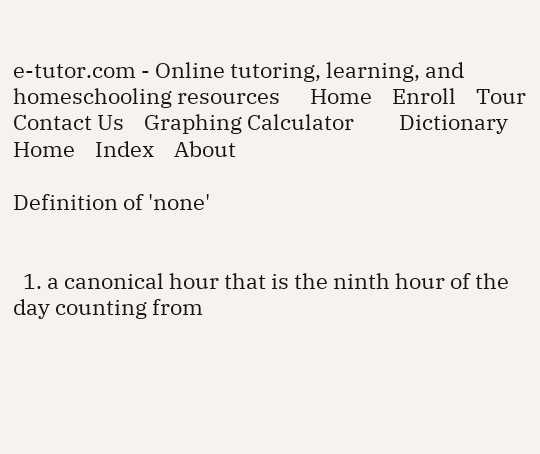e-tutor.com - Online tutoring, learning, and homeschooling resources      Home    Enroll    Tour    Contact Us    Graphing Calculator         Dictionary Home    Index    About

Definition of 'none'


  1. a canonical hour that is the ninth hour of the day counting from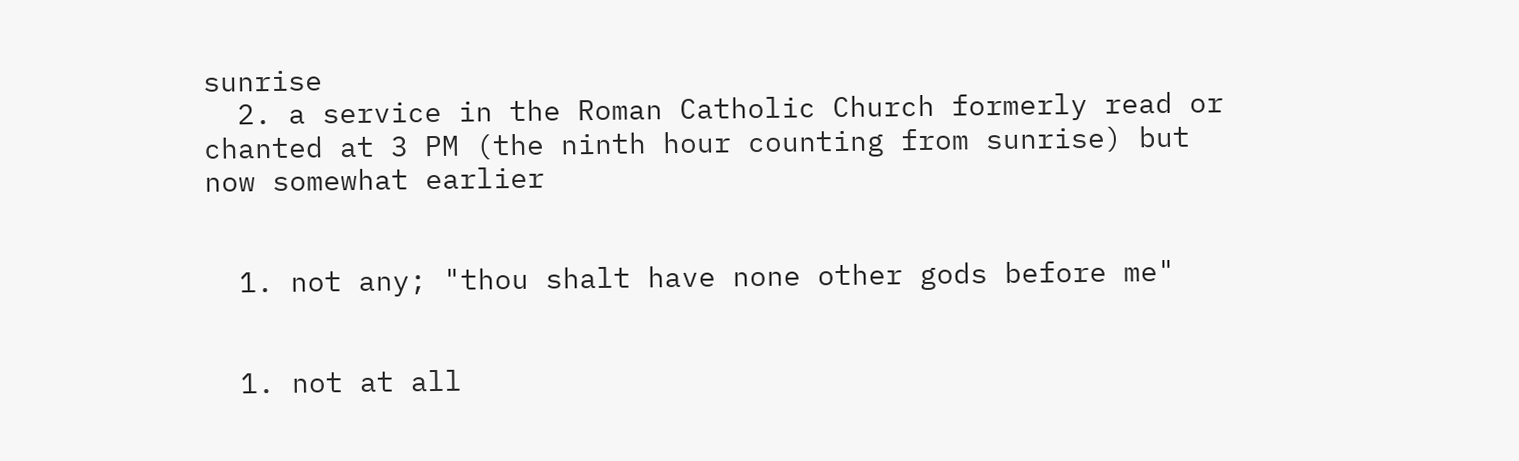sunrise
  2. a service in the Roman Catholic Church formerly read or chanted at 3 PM (the ninth hour counting from sunrise) but now somewhat earlier


  1. not any; "thou shalt have none other gods before me"


  1. not at all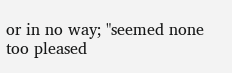or in no way; "seemed none too pleased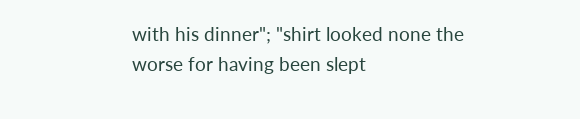with his dinner"; "shirt looked none the worse for having been slept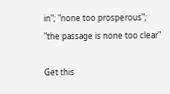in"; "none too prosperous"; "the passage is none too clear"

Get this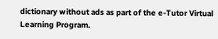dictionary without ads as part of the e-Tutor Virtual Learning Program.